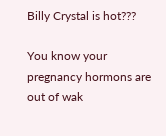Billy Crystal is hot???

You know your pregnancy hormons are out of wak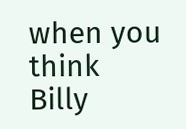when you think Billy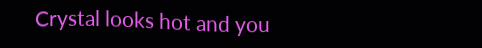Crystal looks hot and you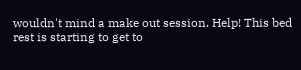wouldn't mind a make out session. Help! This bed rest is starting to get to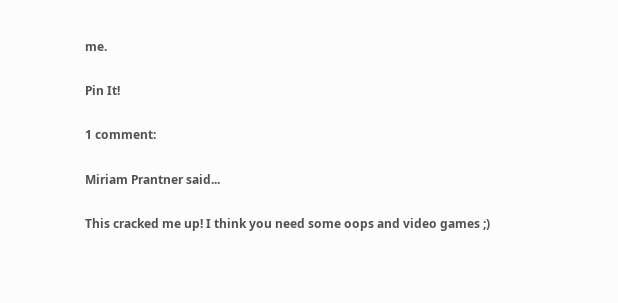me.

Pin It!

1 comment:

Miriam Prantner said...

This cracked me up! I think you need some oops and video games ;)